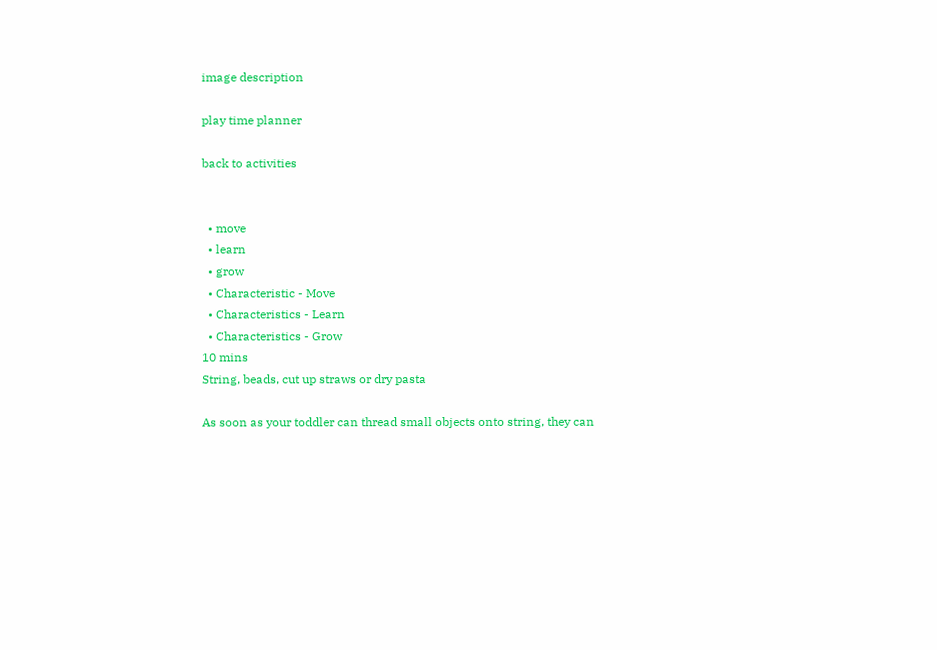image description

play time planner

back to activities


  • move
  • learn
  • grow
  • Characteristic - Move
  • Characteristics - Learn
  • Characteristics - Grow
10 mins
String, beads, cut up straws or dry pasta

As soon as your toddler can thread small objects onto string, they can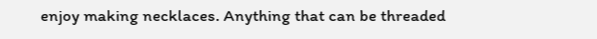enjoy making necklaces. Anything that can be threaded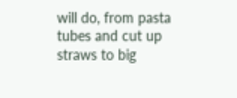will do, from pasta tubes and cut up straws to big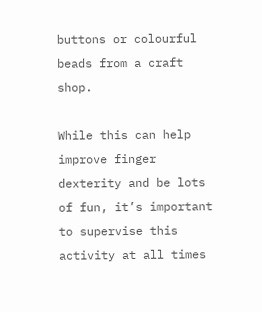buttons or colourful beads from a craft shop.

While this can help improve finger dexterity and be lots of fun, it’s important to supervise this activity at all times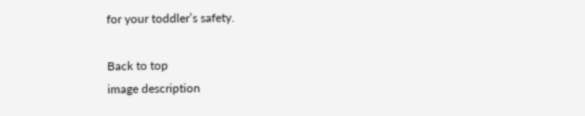for your toddler’s safety.

Back to top
image description